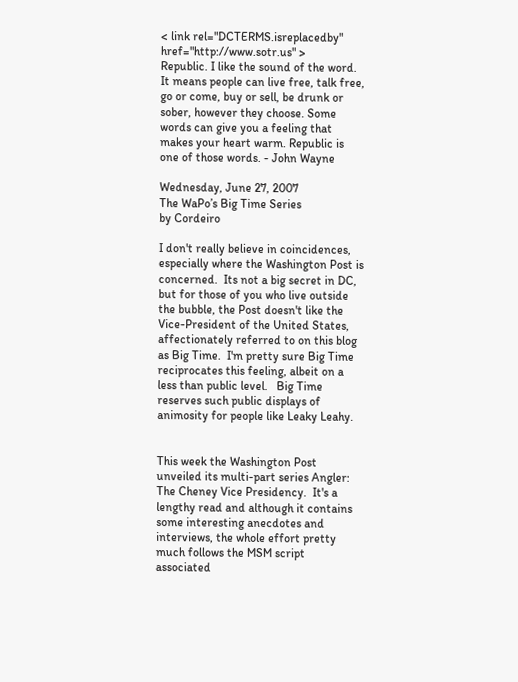< link rel="DCTERMS.isreplacedby" href="http://www.sotr.us" >
Republic. I like the sound of the word. It means people can live free, talk free, go or come, buy or sell, be drunk or sober, however they choose. Some words can give you a feeling that makes your heart warm. Republic is one of those words. - John Wayne

Wednesday, June 27, 2007
The WaPo’s Big Time Series
by Cordeiro

I don't really believe in coincidences, especially where the Washington Post is concerned.  Its not a big secret in DC, but for those of you who live outside the bubble, the Post doesn't like the Vice-President of the United States, affectionately referred to on this blog as Big Time.  I'm pretty sure Big Time reciprocates this feeling, albeit on a less than public level.   Big Time reserves such public displays of animosity for people like Leaky Leahy.


This week the Washington Post unveiled its multi-part series Angler: The Cheney Vice Presidency.  It's a lengthy read and although it contains some interesting anecdotes and interviews, the whole effort pretty much follows the MSM script associated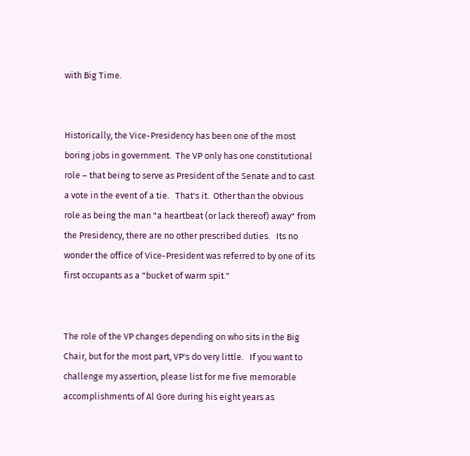with Big Time.


Historically, the Vice-Presidency has been one of the most boring jobs in government.  The VP only has one constitutional role – that being to serve as President of the Senate and to cast a vote in the event of a tie.   That's it.  Other than the obvious role as being the man "a heartbeat (or lack thereof) away" from the Presidency, there are no other prescribed duties.   Its no wonder the office of Vice-President was referred to by one of its first occupants as a "bucket of warm spit."


The role of the VP changes depending on who sits in the Big Chair, but for the most part, VP's do very little.   If you want to challenge my assertion, please list for me five memorable accomplishments of Al Gore during his eight years as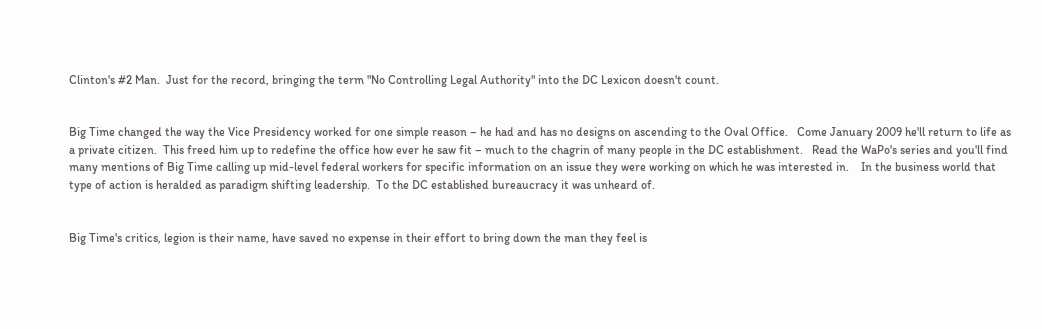Clinton's #2 Man.  Just for the record, bringing the term "No Controlling Legal Authority" into the DC Lexicon doesn't count.


Big Time changed the way the Vice Presidency worked for one simple reason – he had and has no designs on ascending to the Oval Office.   Come January 2009 he'll return to life as a private citizen.  This freed him up to redefine the office how ever he saw fit – much to the chagrin of many people in the DC establishment.   Read the WaPo's series and you'll find many mentions of Big Time calling up mid-level federal workers for specific information on an issue they were working on which he was interested in.    In the business world that type of action is heralded as paradigm shifting leadership.  To the DC established bureaucracy it was unheard of.


Big Time's critics, legion is their name, have saved no expense in their effort to bring down the man they feel is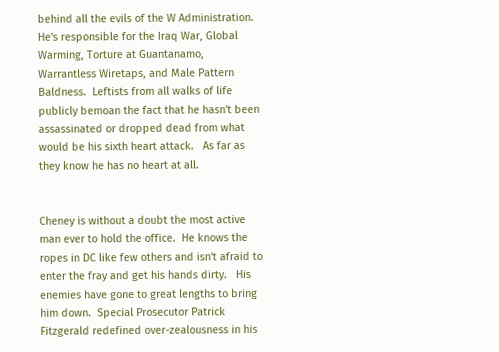behind all the evils of the W Administration.   He's responsible for the Iraq War, Global Warming, Torture at Guantanamo, Warrantless Wiretaps, and Male Pattern Baldness.  Leftists from all walks of life publicly bemoan the fact that he hasn't been assassinated or dropped dead from what would be his sixth heart attack.   As far as they know he has no heart at all.


Cheney is without a doubt the most active man ever to hold the office.  He knows the ropes in DC like few others and isn't afraid to enter the fray and get his hands dirty.   His enemies have gone to great lengths to bring him down.  Special Prosecutor Patrick Fitzgerald redefined over-zealousness in his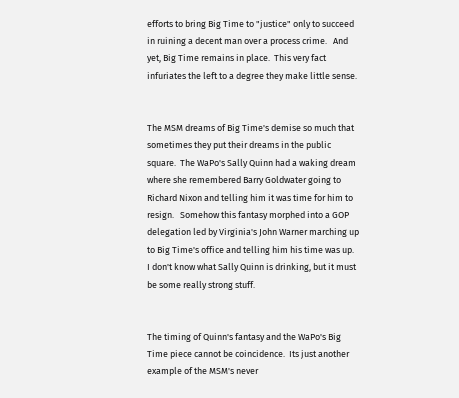efforts to bring Big Time to "justice" only to succeed in ruining a decent man over a process crime.   And yet, Big Time remains in place.  This very fact infuriates the left to a degree they make little sense.


The MSM dreams of Big Time's demise so much that sometimes they put their dreams in the public square.  The WaPo's Sally Quinn had a waking dream where she remembered Barry Goldwater going to Richard Nixon and telling him it was time for him to resign.   Somehow this fantasy morphed into a GOP delegation led by Virginia's John Warner marching up to Big Time's office and telling him his time was up.    I don't know what Sally Quinn is drinking, but it must be some really strong stuff.


The timing of Quinn's fantasy and the WaPo's Big Time piece cannot be coincidence.  Its just another example of the MSM's never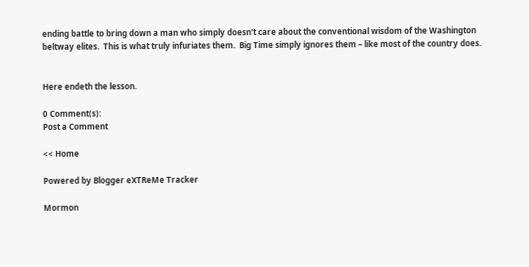ending battle to bring down a man who simply doesn't care about the conventional wisdom of the Washington beltway elites.  This is what truly infuriates them.  Big Time simply ignores them – like most of the country does.


Here endeth the lesson.

0 Comment(s):
Post a Comment

<< Home

Powered by Blogger eXTReMe Tracker

Mormon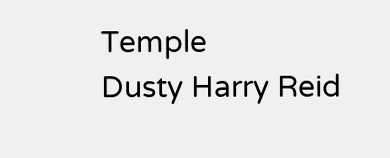Temple
Dusty Harry Reid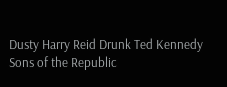Dusty Harry Reid Drunk Ted Kennedy Sons of the Republic